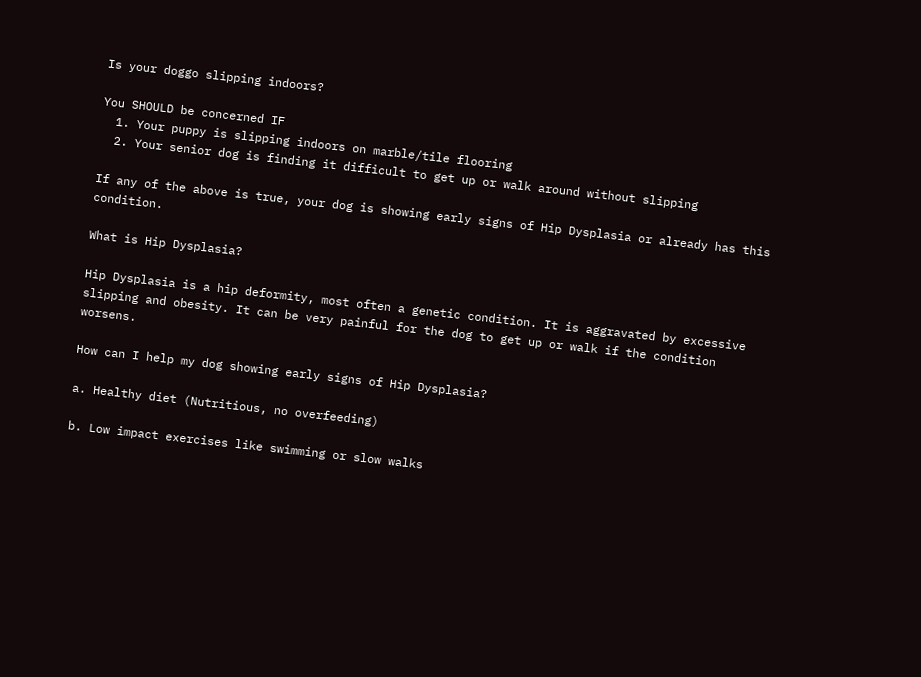Is your doggo slipping indoors?

You SHOULD be concerned IF
  1. Your puppy is slipping indoors on marble/tile flooring
  2. Your senior dog is finding it difficult to get up or walk around without slipping

If any of the above is true, your dog is showing early signs of Hip Dysplasia or already has this condition.

What is Hip Dysplasia?

Hip Dysplasia is a hip deformity, most often a genetic condition. It is aggravated by excessive slipping and obesity. It can be very painful for the dog to get up or walk if the condition worsens.

How can I help my dog showing early signs of Hip Dysplasia?

a. Healthy diet (Nutritious, no overfeeding)

b. Low impact exercises like swimming or slow walks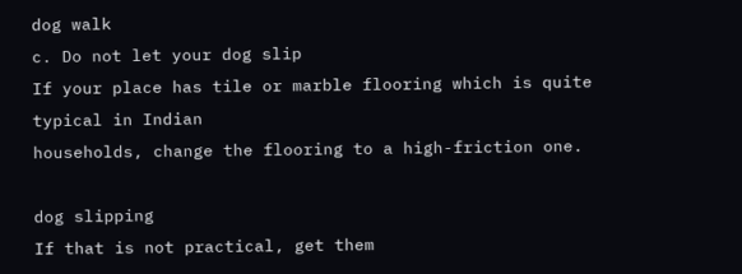dog walk
c. Do not let your dog slip
If your place has tile or marble flooring which is quite typical in Indian
households, change the flooring to a high-friction one.

dog slipping
If that is not practical, get them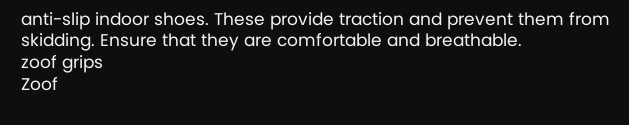anti-slip indoor shoes. These provide traction and prevent them from skidding. Ensure that they are comfortable and breathable.
zoof grips
Zoof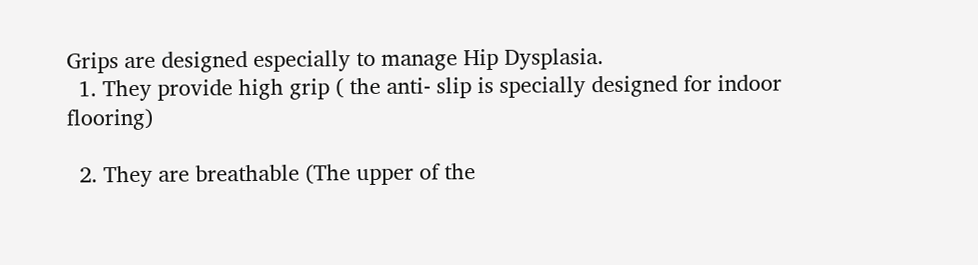Grips are designed especially to manage Hip Dysplasia.
  1. They provide high grip ( the anti- slip is specially designed for indoor flooring)

  2. They are breathable (The upper of the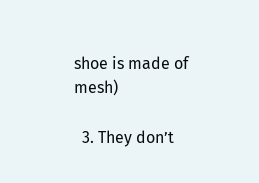shoe is made of mesh)

  3. They don’t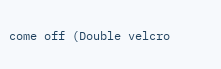come off (Double velcro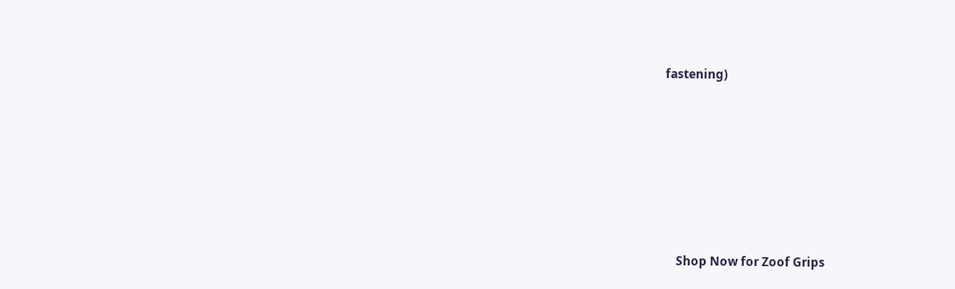fastening)







    Shop Now for Zoof Grips